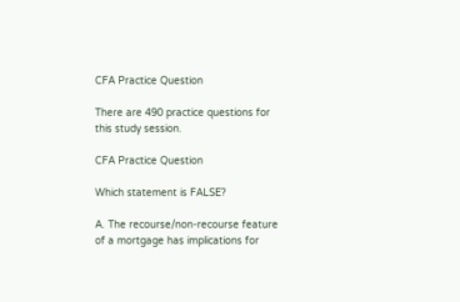CFA Practice Question

There are 490 practice questions for this study session.

CFA Practice Question

Which statement is FALSE?

A. The recourse/non-recourse feature of a mortgage has implications for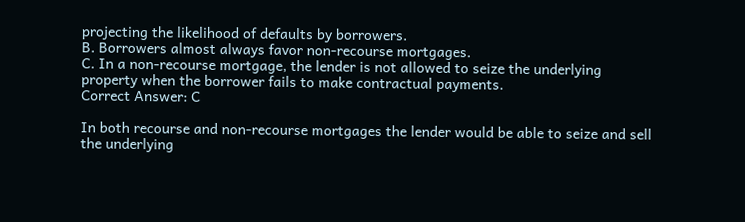projecting the likelihood of defaults by borrowers.
B. Borrowers almost always favor non-recourse mortgages.
C. In a non-recourse mortgage, the lender is not allowed to seize the underlying property when the borrower fails to make contractual payments.
Correct Answer: C

In both recourse and non-recourse mortgages the lender would be able to seize and sell the underlying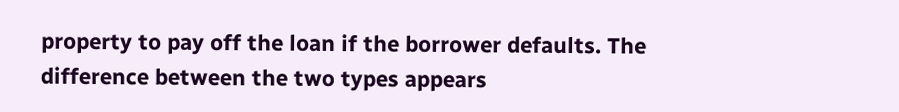property to pay off the loan if the borrower defaults. The difference between the two types appears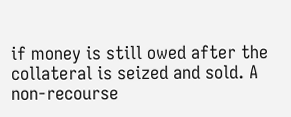if money is still owed after the collateral is seized and sold. A non-recourse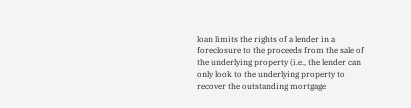loan limits the rights of a lender in a foreclosure to the proceeds from the sale of the underlying property (i.e., the lender can only look to the underlying property to recover the outstanding mortgage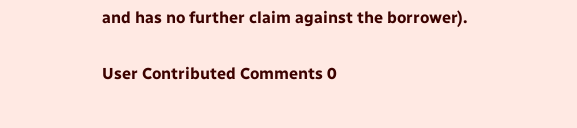and has no further claim against the borrower).

User Contributed Comments 0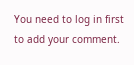You need to log in first to add your comment.